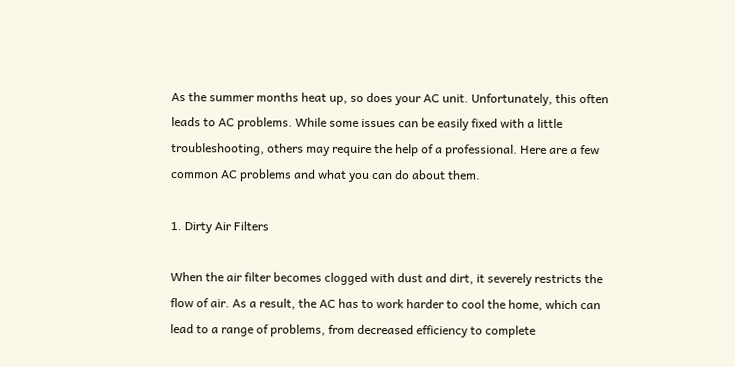As the summer months heat up, so does your AC unit. Unfortunately, this often leads to AC problems. While some issues can be easily fixed with a little troubleshooting, others may require the help of a professional. Here are a few common AC problems and what you can do about them.

1. Dirty Air Filters

When the air filter becomes clogged with dust and dirt, it severely restricts the flow of air. As a result, the AC has to work harder to cool the home, which can lead to a range of problems, from decreased efficiency to complete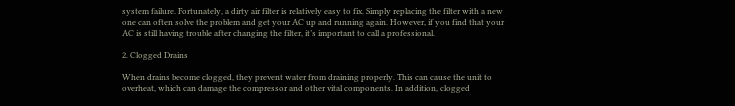system failure. Fortunately, a dirty air filter is relatively easy to fix. Simply replacing the filter with a new one can often solve the problem and get your AC up and running again. However, if you find that your AC is still having trouble after changing the filter, it’s important to call a professional.

2. Clogged Drains

When drains become clogged, they prevent water from draining properly. This can cause the unit to overheat, which can damage the compressor and other vital components. In addition, clogged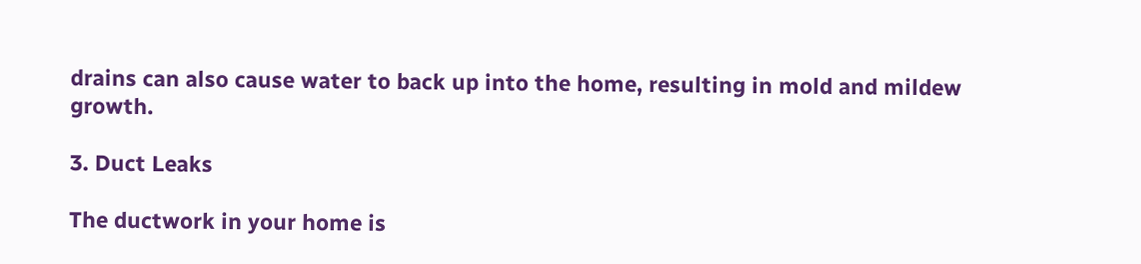drains can also cause water to back up into the home, resulting in mold and mildew growth.

3. Duct Leaks

The ductwork in your home is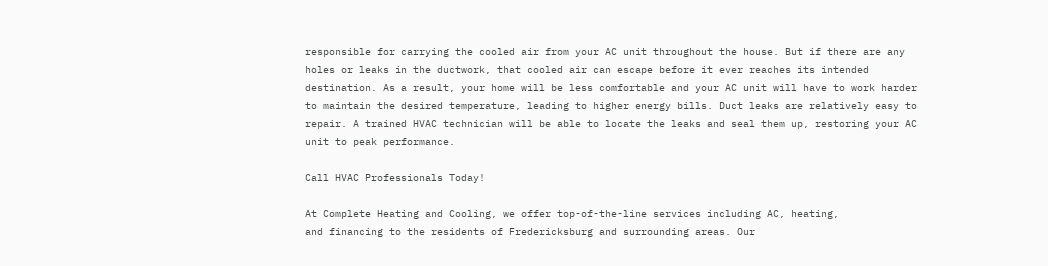responsible for carrying the cooled air from your AC unit throughout the house. But if there are any holes or leaks in the ductwork, that cooled air can escape before it ever reaches its intended destination. As a result, your home will be less comfortable and your AC unit will have to work harder to maintain the desired temperature, leading to higher energy bills. Duct leaks are relatively easy to repair. A trained HVAC technician will be able to locate the leaks and seal them up, restoring your AC unit to peak performance.

Call HVAC Professionals Today!

At Complete Heating and Cooling, we offer top-of-the-line services including AC, heating,
and financing to the residents of Fredericksburg and surrounding areas. Our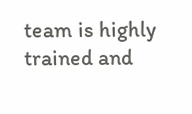team is highly trained and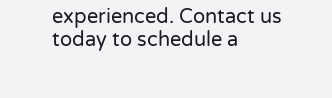experienced. Contact us today to schedule a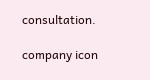consultation.

company icon